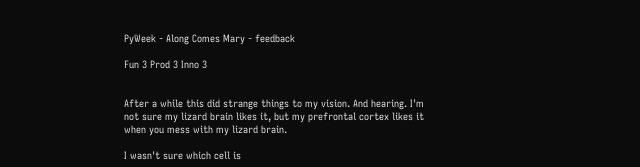PyWeek - Along Comes Mary - feedback

Fun 3 Prod 3 Inno 3


After a while this did strange things to my vision. And hearing. I'm not sure my lizard brain likes it, but my prefrontal cortex likes it when you mess with my lizard brain.

I wasn't sure which cell is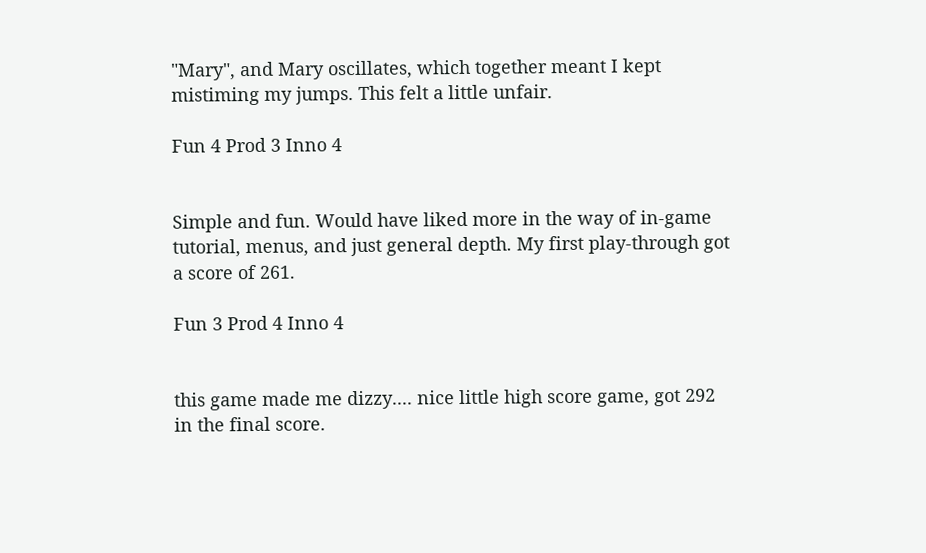"Mary", and Mary oscillates, which together meant I kept mistiming my jumps. This felt a little unfair.

Fun 4 Prod 3 Inno 4


Simple and fun. Would have liked more in the way of in-game tutorial, menus, and just general depth. My first play-through got a score of 261.

Fun 3 Prod 4 Inno 4


this game made me dizzy.... nice little high score game, got 292 in the final score.